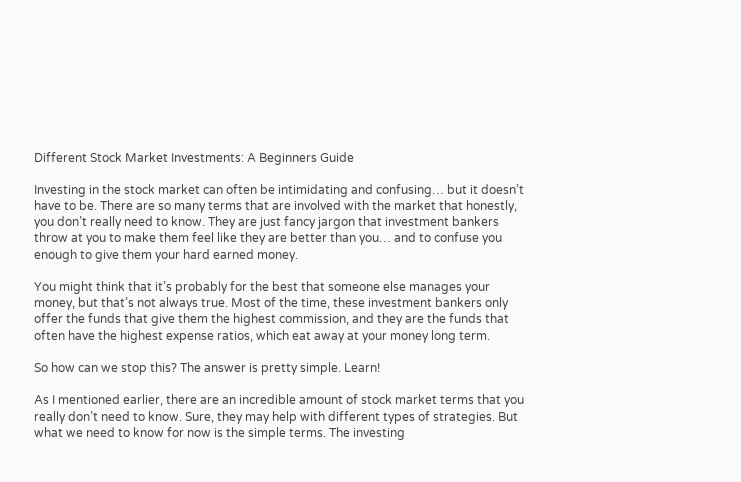Different Stock Market Investments: A Beginners Guide

Investing in the stock market can often be intimidating and confusing… but it doesn’t have to be. There are so many terms that are involved with the market that honestly, you don’t really need to know. They are just fancy jargon that investment bankers throw at you to make them feel like they are better than you… and to confuse you enough to give them your hard earned money.

You might think that it’s probably for the best that someone else manages your money, but that’s not always true. Most of the time, these investment bankers only offer the funds that give them the highest commission, and they are the funds that often have the highest expense ratios, which eat away at your money long term.

So how can we stop this? The answer is pretty simple. Learn!

As I mentioned earlier, there are an incredible amount of stock market terms that you really don’t need to know. Sure, they may help with different types of strategies. But what we need to know for now is the simple terms. The investing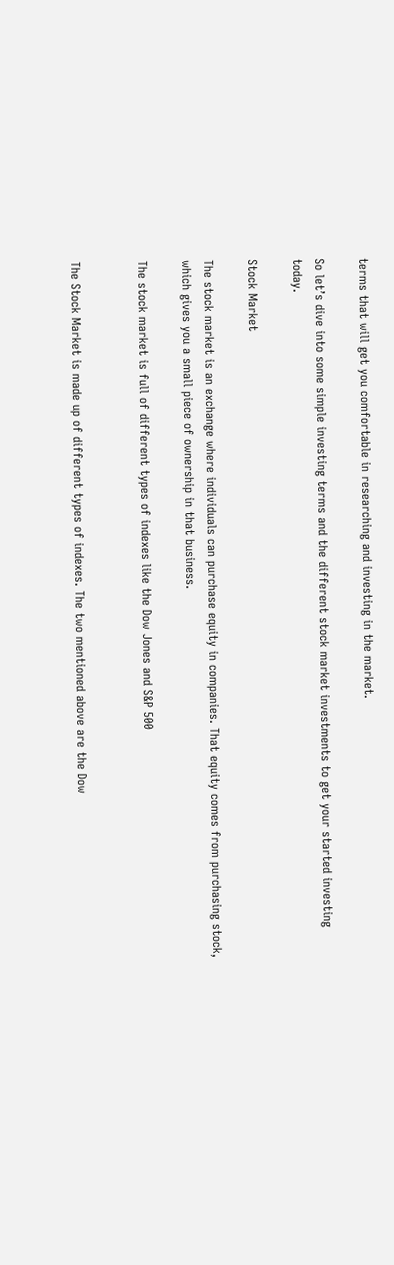terms that will get you comfortable in researching and investing in the market.

So let’s dive into some simple investing terms and the different stock market investments to get your started investing today.

Stock Market

The stock market is an exchange where individuals can purchase equity in companies. That equity comes from purchasing stock, which gives you a small piece of ownership in that business.

The stock market is full of different types of indexes like the Dow Jones and S&P 500


The Stock Market is made up of different types of indexes. The two mentioned above are the Dow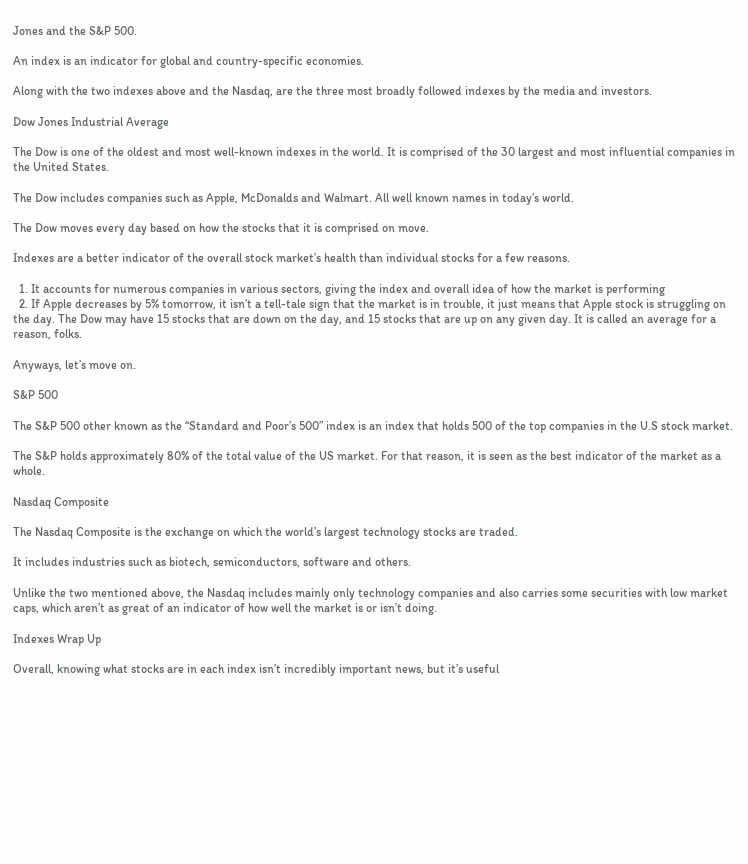Jones and the S&P 500.

An index is an indicator for global and country-specific economies.

Along with the two indexes above and the Nasdaq, are the three most broadly followed indexes by the media and investors.

Dow Jones Industrial Average

The Dow is one of the oldest and most well-known indexes in the world. It is comprised of the 30 largest and most influential companies in the United States.

The Dow includes companies such as Apple, McDonalds and Walmart. All well known names in today’s world.

The Dow moves every day based on how the stocks that it is comprised on move.

Indexes are a better indicator of the overall stock market’s health than individual stocks for a few reasons.

  1. It accounts for numerous companies in various sectors, giving the index and overall idea of how the market is performing
  2. If Apple decreases by 5% tomorrow, it isn’t a tell-tale sign that the market is in trouble, it just means that Apple stock is struggling on the day. The Dow may have 15 stocks that are down on the day, and 15 stocks that are up on any given day. It is called an average for a reason, folks.

Anyways, let’s move on.

S&P 500

The S&P 500 other known as the “Standard and Poor’s 500” index is an index that holds 500 of the top companies in the U.S stock market.

The S&P holds approximately 80% of the total value of the US market. For that reason, it is seen as the best indicator of the market as a whole.

Nasdaq Composite

The Nasdaq Composite is the exchange on which the world’s largest technology stocks are traded.

It includes industries such as biotech, semiconductors, software and others.

Unlike the two mentioned above, the Nasdaq includes mainly only technology companies and also carries some securities with low market caps, which aren’t as great of an indicator of how well the market is or isn’t doing.

Indexes Wrap Up

Overall, knowing what stocks are in each index isn’t incredibly important news, but it’s useful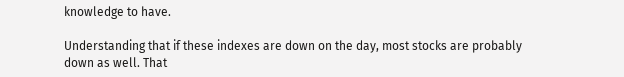knowledge to have.

Understanding that if these indexes are down on the day, most stocks are probably down as well. That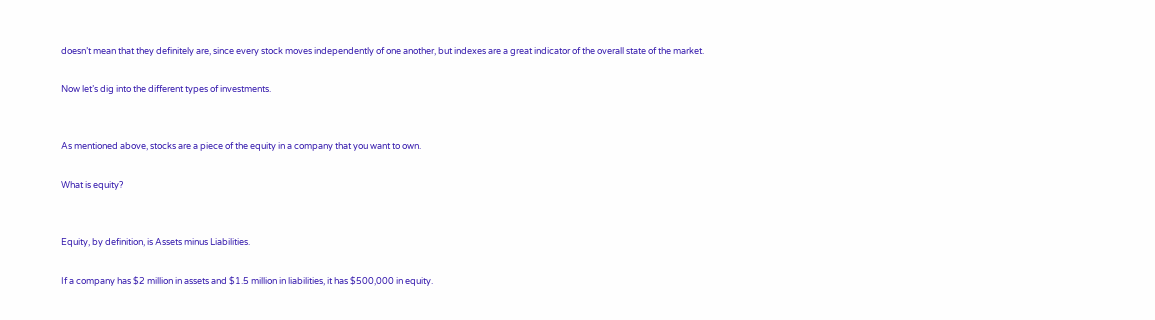doesn’t mean that they definitely are, since every stock moves independently of one another, but indexes are a great indicator of the overall state of the market.

Now let’s dig into the different types of investments.


As mentioned above, stocks are a piece of the equity in a company that you want to own.

What is equity?


Equity, by definition, is Assets minus Liabilities.

If a company has $2 million in assets and $1.5 million in liabilities, it has $500,000 in equity.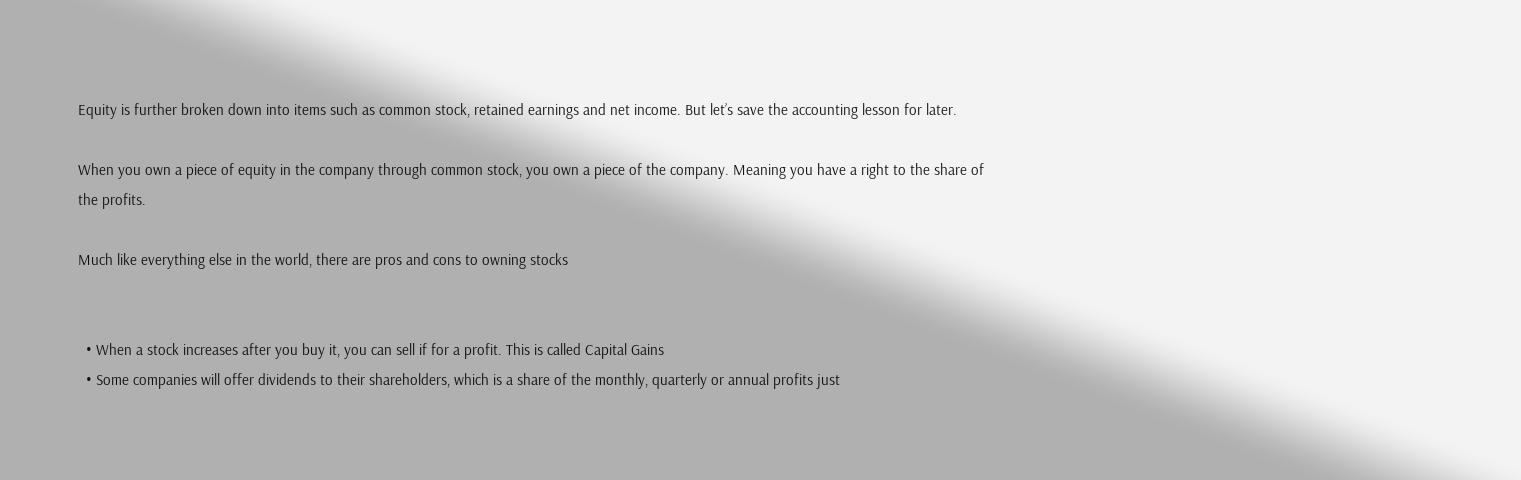Equity is further broken down into items such as common stock, retained earnings and net income. But let’s save the accounting lesson for later.

When you own a piece of equity in the company through common stock, you own a piece of the company. Meaning you have a right to the share of the profits.

Much like everything else in the world, there are pros and cons to owning stocks


  • When a stock increases after you buy it, you can sell if for a profit. This is called Capital Gains
  • Some companies will offer dividends to their shareholders, which is a share of the monthly, quarterly or annual profits just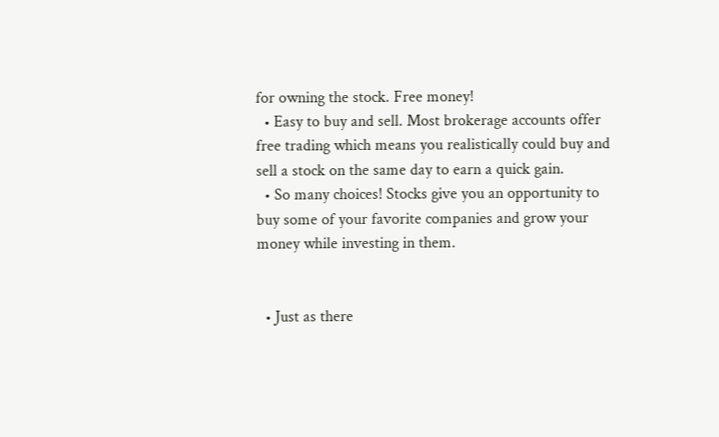for owning the stock. Free money!
  • Easy to buy and sell. Most brokerage accounts offer free trading which means you realistically could buy and sell a stock on the same day to earn a quick gain.
  • So many choices! Stocks give you an opportunity to buy some of your favorite companies and grow your money while investing in them.


  • Just as there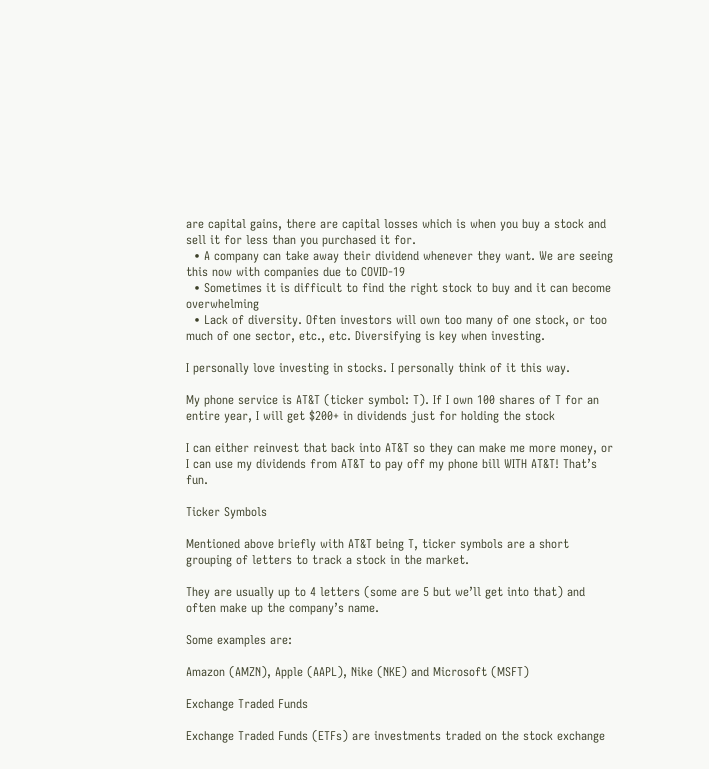are capital gains, there are capital losses which is when you buy a stock and sell it for less than you purchased it for.
  • A company can take away their dividend whenever they want. We are seeing this now with companies due to COVID-19
  • Sometimes it is difficult to find the right stock to buy and it can become overwhelming
  • Lack of diversity. Often investors will own too many of one stock, or too much of one sector, etc., etc. Diversifying is key when investing.

I personally love investing in stocks. I personally think of it this way.

My phone service is AT&T (ticker symbol: T). If I own 100 shares of T for an entire year, I will get $200+ in dividends just for holding the stock

I can either reinvest that back into AT&T so they can make me more money, or I can use my dividends from AT&T to pay off my phone bill WITH AT&T! That’s fun.

Ticker Symbols

Mentioned above briefly with AT&T being T, ticker symbols are a short grouping of letters to track a stock in the market.

They are usually up to 4 letters (some are 5 but we’ll get into that) and often make up the company’s name.

Some examples are:

Amazon (AMZN), Apple (AAPL), Nike (NKE) and Microsoft (MSFT)

Exchange Traded Funds

Exchange Traded Funds (ETFs) are investments traded on the stock exchange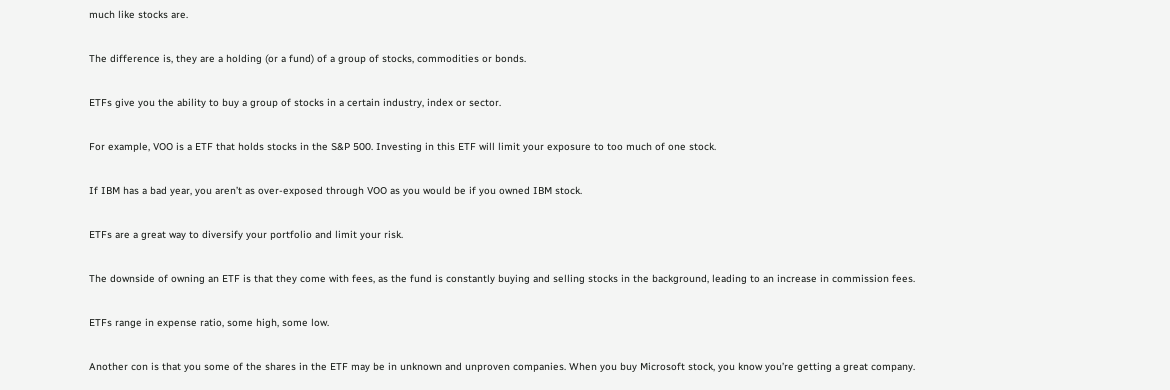much like stocks are.

The difference is, they are a holding (or a fund) of a group of stocks, commodities or bonds.

ETFs give you the ability to buy a group of stocks in a certain industry, index or sector.

For example, VOO is a ETF that holds stocks in the S&P 500. Investing in this ETF will limit your exposure to too much of one stock.

If IBM has a bad year, you aren’t as over-exposed through VOO as you would be if you owned IBM stock.

ETFs are a great way to diversify your portfolio and limit your risk.

The downside of owning an ETF is that they come with fees, as the fund is constantly buying and selling stocks in the background, leading to an increase in commission fees.

ETFs range in expense ratio, some high, some low.

Another con is that you some of the shares in the ETF may be in unknown and unproven companies. When you buy Microsoft stock, you know you’re getting a great company.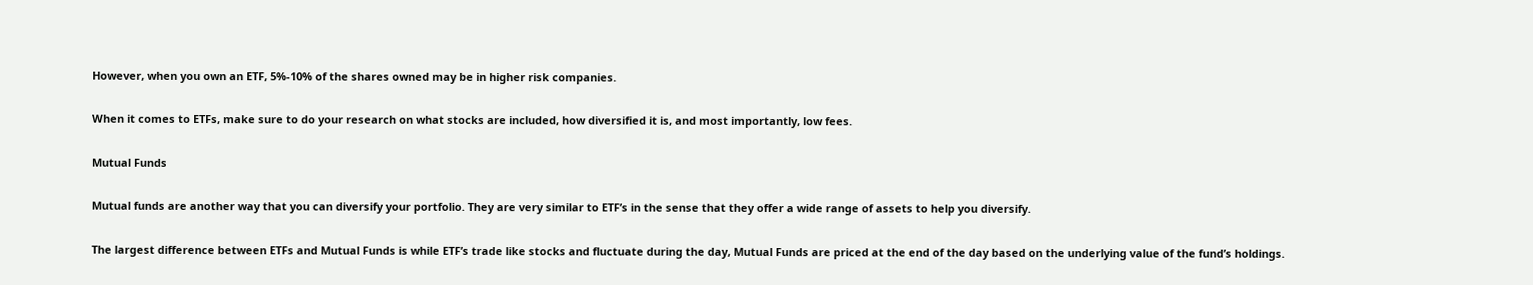However, when you own an ETF, 5%-10% of the shares owned may be in higher risk companies.

When it comes to ETFs, make sure to do your research on what stocks are included, how diversified it is, and most importantly, low fees.

Mutual Funds

Mutual funds are another way that you can diversify your portfolio. They are very similar to ETF’s in the sense that they offer a wide range of assets to help you diversify.

The largest difference between ETFs and Mutual Funds is while ETF’s trade like stocks and fluctuate during the day, Mutual Funds are priced at the end of the day based on the underlying value of the fund’s holdings.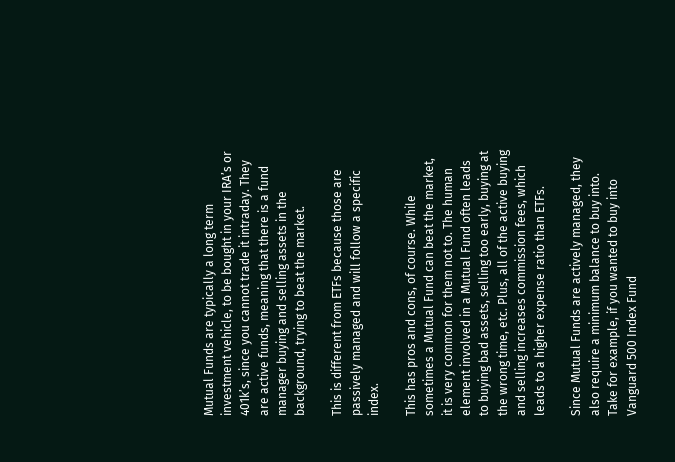Mutual Funds are typically a long term investment vehicle, to be bought in your IRA’s or 401k’s, since you cannot trade it intraday. They are active funds, meaning that there is a fund manager buying and selling assets in the background, trying to beat the market.

This is different from ETFs because those are passively managed and will follow a specific index.

This has pros and cons, of course. While sometimes a Mutual Fund can beat the market, it is very common for them not to. The human element involved in a Mutual Fund often leads to buying bad assets, selling too early, buying at the wrong time, etc. Plus, all of the active buying and selling increases commission fees, which leads to a higher expense ratio than ETFs.

Since Mutual Funds are actively managed, they also require a minimum balance to buy into. Take for example, if you wanted to buy into Vanguard 500 Index Fund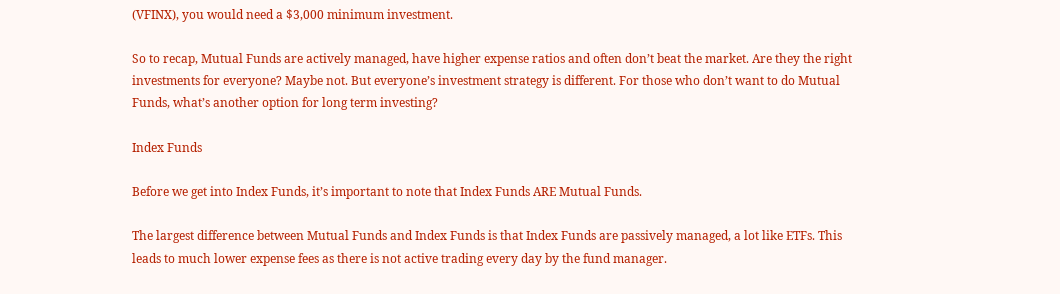(VFINX), you would need a $3,000 minimum investment.

So to recap, Mutual Funds are actively managed, have higher expense ratios and often don’t beat the market. Are they the right investments for everyone? Maybe not. But everyone’s investment strategy is different. For those who don’t want to do Mutual Funds, what’s another option for long term investing?

Index Funds

Before we get into Index Funds, it’s important to note that Index Funds ARE Mutual Funds.

The largest difference between Mutual Funds and Index Funds is that Index Funds are passively managed, a lot like ETFs. This leads to much lower expense fees as there is not active trading every day by the fund manager.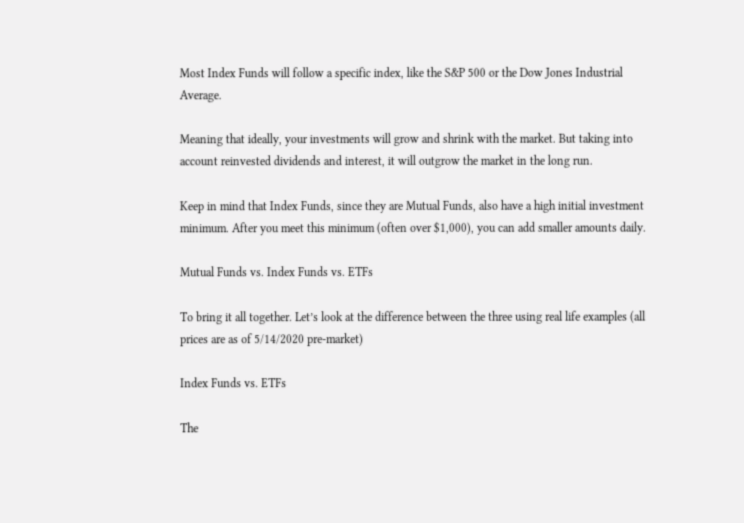Most Index Funds will follow a specific index, like the S&P 500 or the Dow Jones Industrial Average.

Meaning that ideally, your investments will grow and shrink with the market. But taking into account reinvested dividends and interest, it will outgrow the market in the long run.

Keep in mind that Index Funds, since they are Mutual Funds, also have a high initial investment minimum. After you meet this minimum (often over $1,000), you can add smaller amounts daily.

Mutual Funds vs. Index Funds vs. ETFs

To bring it all together. Let’s look at the difference between the three using real life examples (all prices are as of 5/14/2020 pre-market)

Index Funds vs. ETFs

The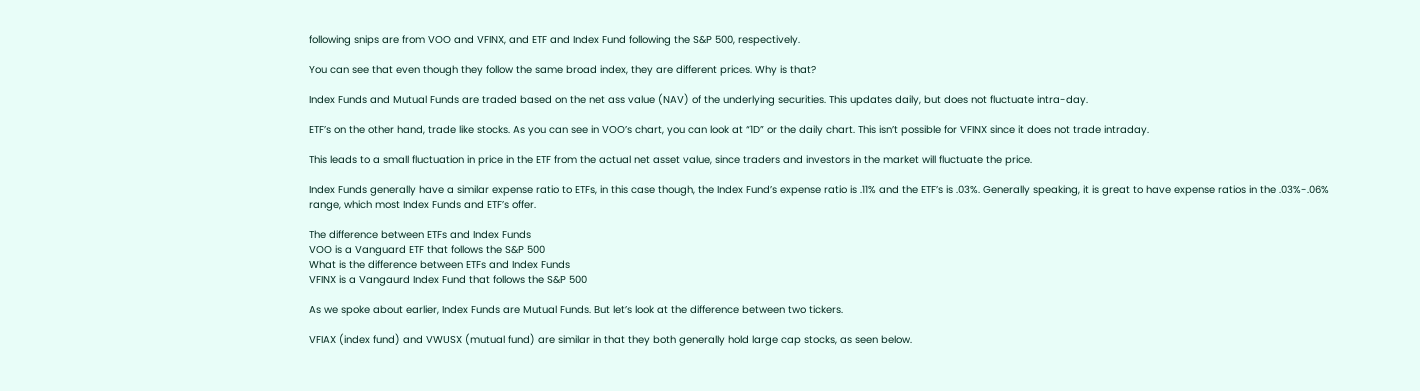following snips are from VOO and VFINX, and ETF and Index Fund following the S&P 500, respectively.

You can see that even though they follow the same broad index, they are different prices. Why is that?

Index Funds and Mutual Funds are traded based on the net ass value (NAV) of the underlying securities. This updates daily, but does not fluctuate intra-day.

ETF’s on the other hand, trade like stocks. As you can see in VOO’s chart, you can look at “1D” or the daily chart. This isn’t possible for VFINX since it does not trade intraday.

This leads to a small fluctuation in price in the ETF from the actual net asset value, since traders and investors in the market will fluctuate the price.

Index Funds generally have a similar expense ratio to ETFs, in this case though, the Index Fund’s expense ratio is .11% and the ETF’s is .03%. Generally speaking, it is great to have expense ratios in the .03%-.06% range, which most Index Funds and ETF’s offer.

The difference between ETFs and Index Funds
VOO is a Vanguard ETF that follows the S&P 500
What is the difference between ETFs and Index Funds
VFINX is a Vangaurd Index Fund that follows the S&P 500

As we spoke about earlier, Index Funds are Mutual Funds. But let’s look at the difference between two tickers.

VFIAX (index fund) and VWUSX (mutual fund) are similar in that they both generally hold large cap stocks, as seen below.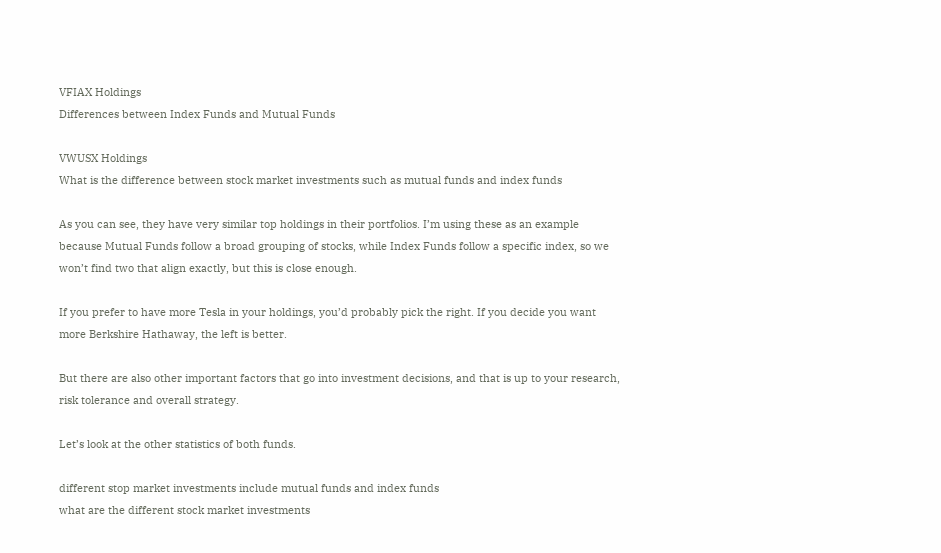VFIAX Holdings
Differences between Index Funds and Mutual Funds

VWUSX Holdings
What is the difference between stock market investments such as mutual funds and index funds

As you can see, they have very similar top holdings in their portfolios. I’m using these as an example because Mutual Funds follow a broad grouping of stocks, while Index Funds follow a specific index, so we won’t find two that align exactly, but this is close enough.

If you prefer to have more Tesla in your holdings, you’d probably pick the right. If you decide you want more Berkshire Hathaway, the left is better.

But there are also other important factors that go into investment decisions, and that is up to your research, risk tolerance and overall strategy.

Let’s look at the other statistics of both funds.

different stop market investments include mutual funds and index funds
what are the different stock market investments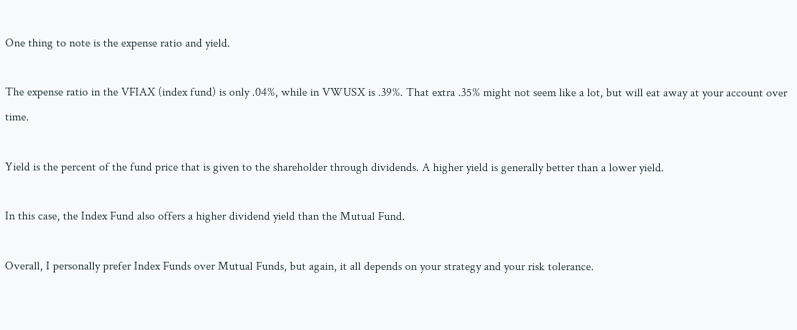One thing to note is the expense ratio and yield.

The expense ratio in the VFIAX (index fund) is only .04%, while in VWUSX is .39%. That extra .35% might not seem like a lot, but will eat away at your account over time.

Yield is the percent of the fund price that is given to the shareholder through dividends. A higher yield is generally better than a lower yield.

In this case, the Index Fund also offers a higher dividend yield than the Mutual Fund.

Overall, I personally prefer Index Funds over Mutual Funds, but again, it all depends on your strategy and your risk tolerance.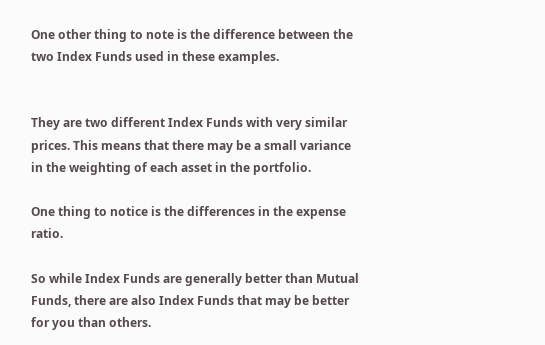One other thing to note is the difference between the two Index Funds used in these examples.


They are two different Index Funds with very similar prices. This means that there may be a small variance in the weighting of each asset in the portfolio.

One thing to notice is the differences in the expense ratio.

So while Index Funds are generally better than Mutual Funds, there are also Index Funds that may be better for you than others.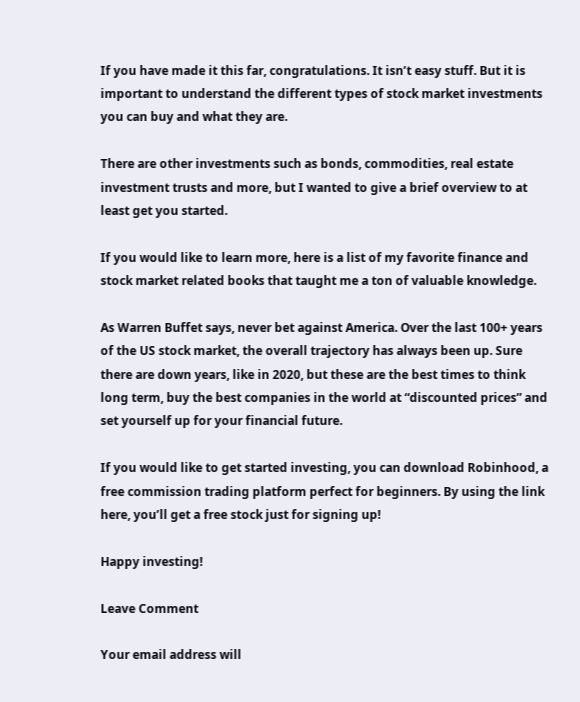If you have made it this far, congratulations. It isn’t easy stuff. But it is important to understand the different types of stock market investments you can buy and what they are.

There are other investments such as bonds, commodities, real estate investment trusts and more, but I wanted to give a brief overview to at least get you started.

If you would like to learn more, here is a list of my favorite finance and stock market related books that taught me a ton of valuable knowledge.

As Warren Buffet says, never bet against America. Over the last 100+ years of the US stock market, the overall trajectory has always been up. Sure there are down years, like in 2020, but these are the best times to think long term, buy the best companies in the world at “discounted prices” and set yourself up for your financial future.

If you would like to get started investing, you can download Robinhood, a free commission trading platform perfect for beginners. By using the link here, you’ll get a free stock just for signing up!

Happy investing!

Leave Comment

Your email address will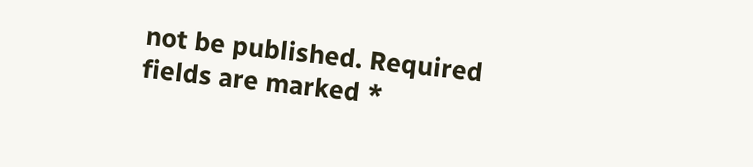not be published. Required fields are marked *